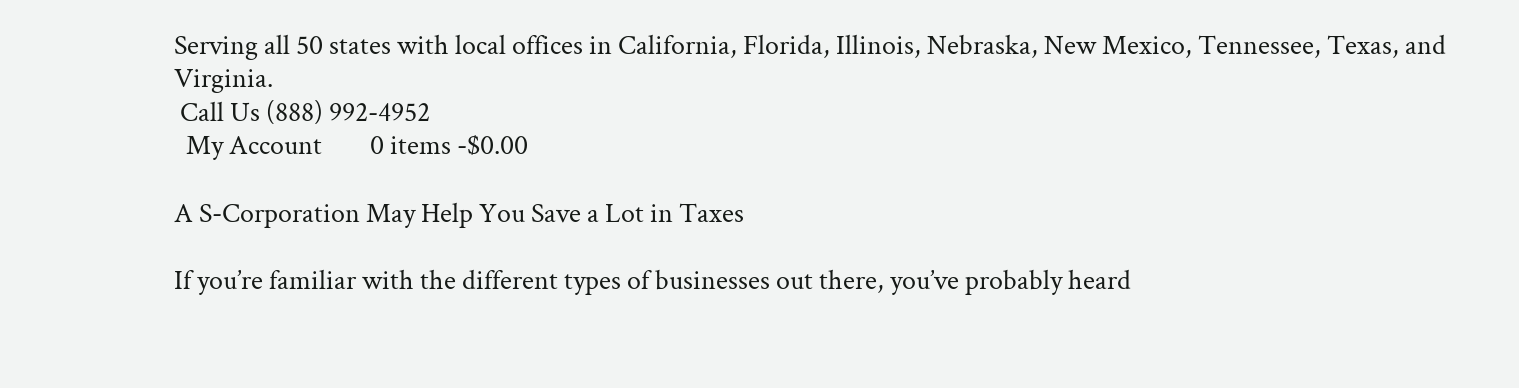Serving all 50 states with local offices in California, Florida, Illinois, Nebraska, New Mexico, Tennessee, Texas, and Virginia.
 Call Us (888) 992-4952
  My Account        0 items -$0.00

A S-Corporation May Help You Save a Lot in Taxes

If you’re familiar with the different types of businesses out there, you’ve probably heard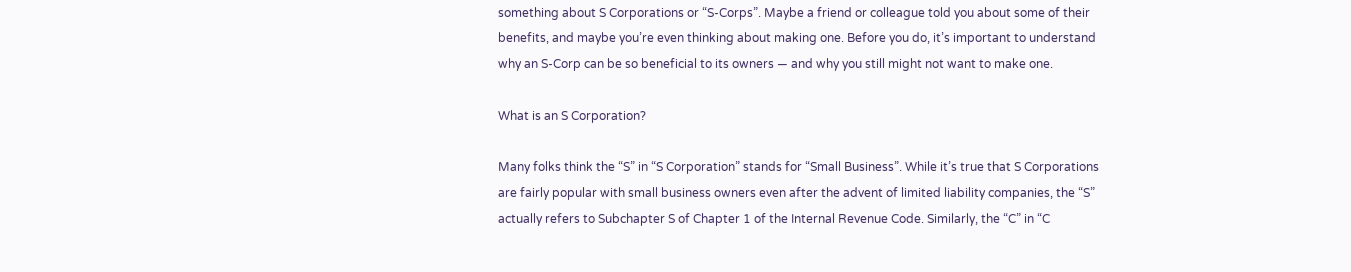something about S Corporations or “S-Corps”. Maybe a friend or colleague told you about some of their benefits, and maybe you’re even thinking about making one. Before you do, it’s important to understand why an S-Corp can be so beneficial to its owners — and why you still might not want to make one.

What is an S Corporation?

Many folks think the “S” in “S Corporation” stands for “Small Business”. While it’s true that S Corporations are fairly popular with small business owners even after the advent of limited liability companies, the “S” actually refers to Subchapter S of Chapter 1 of the Internal Revenue Code. Similarly, the “C” in “C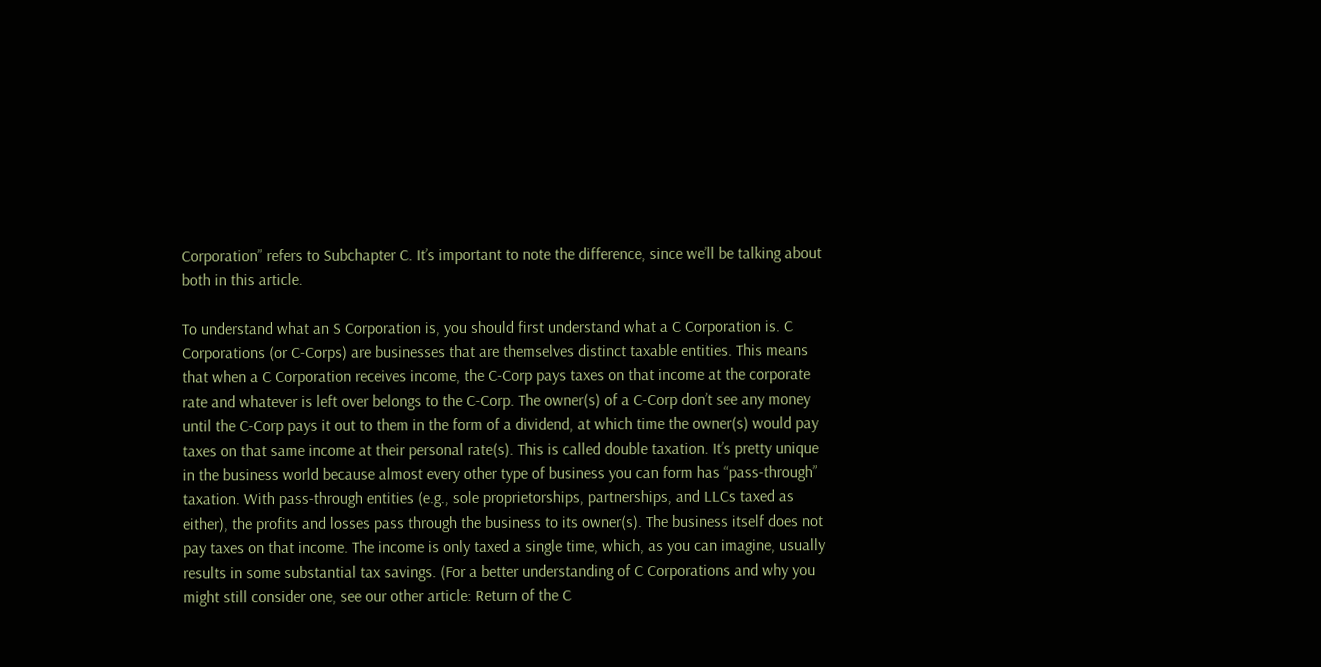Corporation” refers to Subchapter C. It’s important to note the difference, since we’ll be talking about both in this article.

To understand what an S Corporation is, you should first understand what a C Corporation is. C Corporations (or C-Corps) are businesses that are themselves distinct taxable entities. This means that when a C Corporation receives income, the C-Corp pays taxes on that income at the corporate rate and whatever is left over belongs to the C-Corp. The owner(s) of a C-Corp don’t see any money until the C-Corp pays it out to them in the form of a dividend, at which time the owner(s) would pay taxes on that same income at their personal rate(s). This is called double taxation. It’s pretty unique in the business world because almost every other type of business you can form has “pass-through” taxation. With pass-through entities (e.g., sole proprietorships, partnerships, and LLCs taxed as either), the profits and losses pass through the business to its owner(s). The business itself does not pay taxes on that income. The income is only taxed a single time, which, as you can imagine, usually results in some substantial tax savings. (For a better understanding of C Corporations and why you might still consider one, see our other article: Return of the C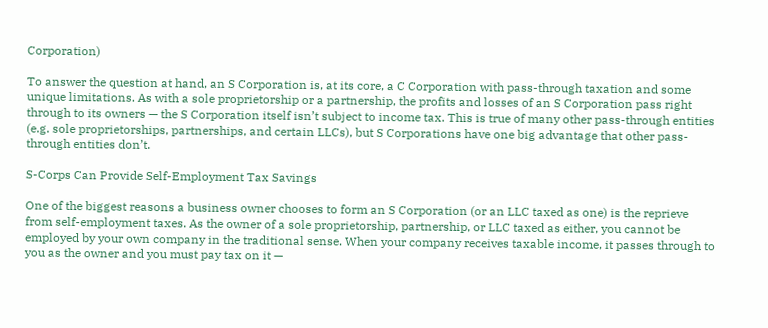Corporation)

To answer the question at hand, an S Corporation is, at its core, a C Corporation with pass-through taxation and some unique limitations. As with a sole proprietorship or a partnership, the profits and losses of an S Corporation pass right through to its owners — the S Corporation itself isn’t subject to income tax. This is true of many other pass-through entities (e.g. sole proprietorships, partnerships, and certain LLCs), but S Corporations have one big advantage that other pass-through entities don’t.

S-Corps Can Provide Self-Employment Tax Savings

One of the biggest reasons a business owner chooses to form an S Corporation (or an LLC taxed as one) is the reprieve from self-employment taxes. As the owner of a sole proprietorship, partnership, or LLC taxed as either, you cannot be employed by your own company in the traditional sense. When your company receives taxable income, it passes through to you as the owner and you must pay tax on it —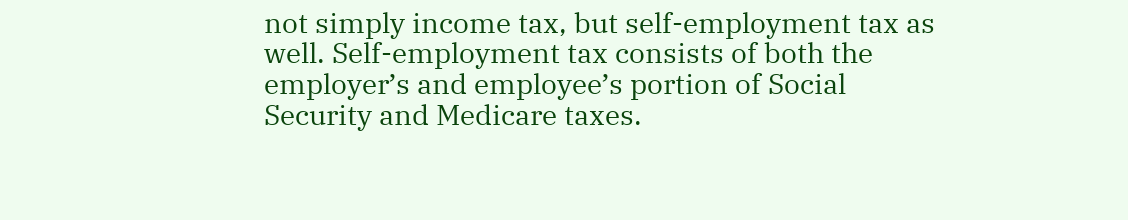not simply income tax, but self-employment tax as well. Self-employment tax consists of both the employer’s and employee’s portion of Social Security and Medicare taxes.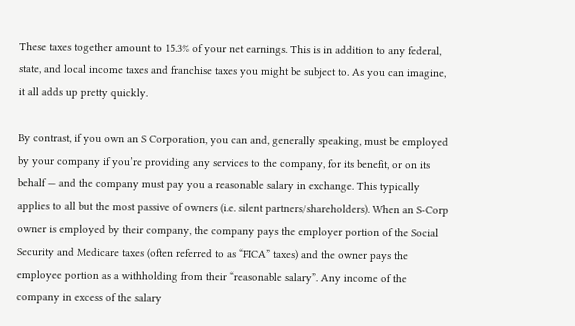These taxes together amount to 15.3% of your net earnings. This is in addition to any federal, state, and local income taxes and franchise taxes you might be subject to. As you can imagine, it all adds up pretty quickly.

By contrast, if you own an S Corporation, you can and, generally speaking, must be employed by your company if you’re providing any services to the company, for its benefit, or on its behalf — and the company must pay you a reasonable salary in exchange. This typically applies to all but the most passive of owners (i.e. silent partners/shareholders). When an S-Corp owner is employed by their company, the company pays the employer portion of the Social Security and Medicare taxes (often referred to as “FICA” taxes) and the owner pays the employee portion as a withholding from their “reasonable salary”. Any income of the company in excess of the salary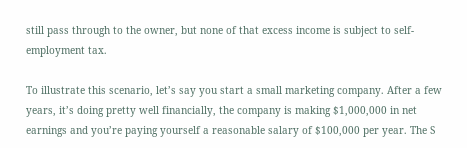still pass through to the owner, but none of that excess income is subject to self-employment tax.

To illustrate this scenario, let’s say you start a small marketing company. After a few years, it’s doing pretty well financially, the company is making $1,000,000 in net earnings and you’re paying yourself a reasonable salary of $100,000 per year. The S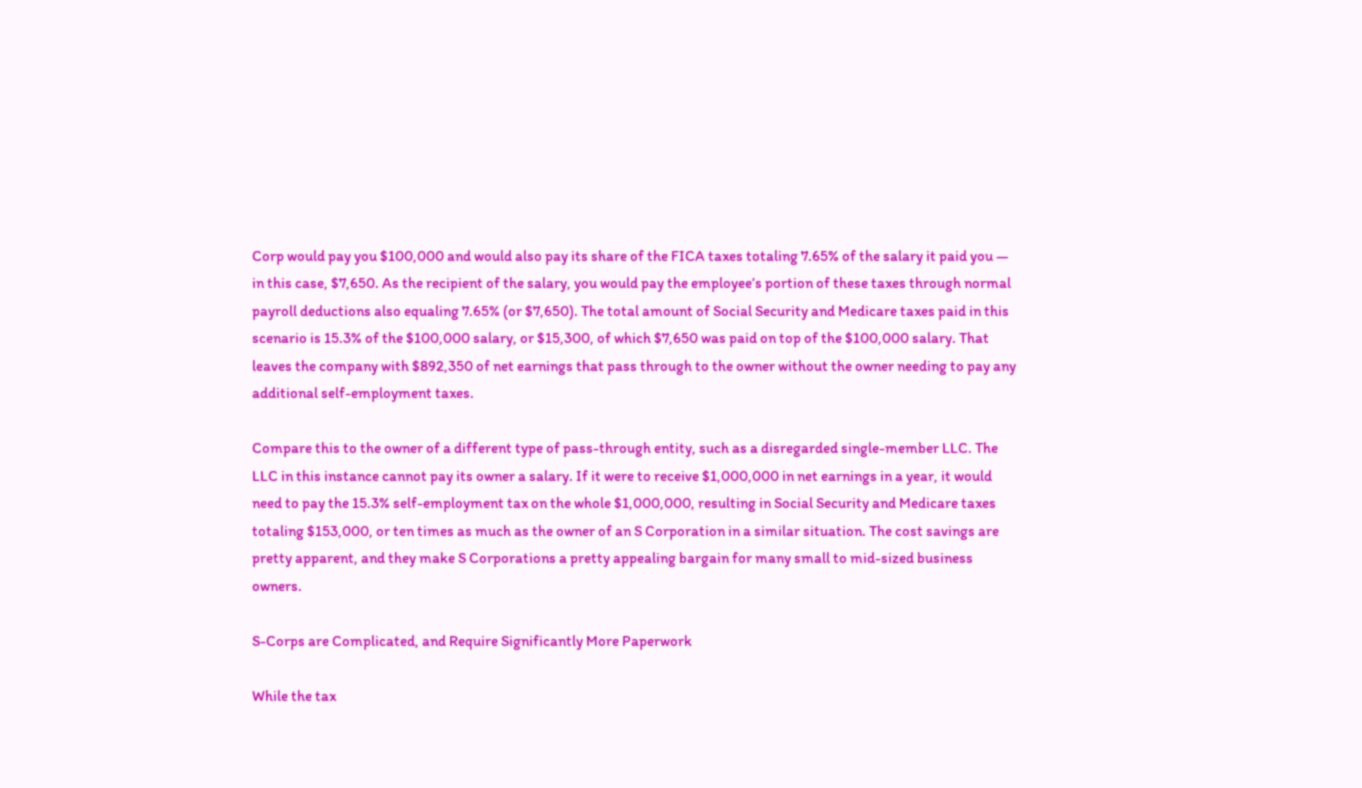Corp would pay you $100,000 and would also pay its share of the FICA taxes totaling 7.65% of the salary it paid you — in this case, $7,650. As the recipient of the salary, you would pay the employee’s portion of these taxes through normal payroll deductions also equaling 7.65% (or $7,650). The total amount of Social Security and Medicare taxes paid in this scenario is 15.3% of the $100,000 salary, or $15,300, of which $7,650 was paid on top of the $100,000 salary. That leaves the company with $892,350 of net earnings that pass through to the owner without the owner needing to pay any additional self-employment taxes.

Compare this to the owner of a different type of pass-through entity, such as a disregarded single-member LLC. The LLC in this instance cannot pay its owner a salary. If it were to receive $1,000,000 in net earnings in a year, it would need to pay the 15.3% self-employment tax on the whole $1,000,000, resulting in Social Security and Medicare taxes totaling $153,000, or ten times as much as the owner of an S Corporation in a similar situation. The cost savings are pretty apparent, and they make S Corporations a pretty appealing bargain for many small to mid-sized business owners.

S-Corps are Complicated, and Require Significantly More Paperwork

While the tax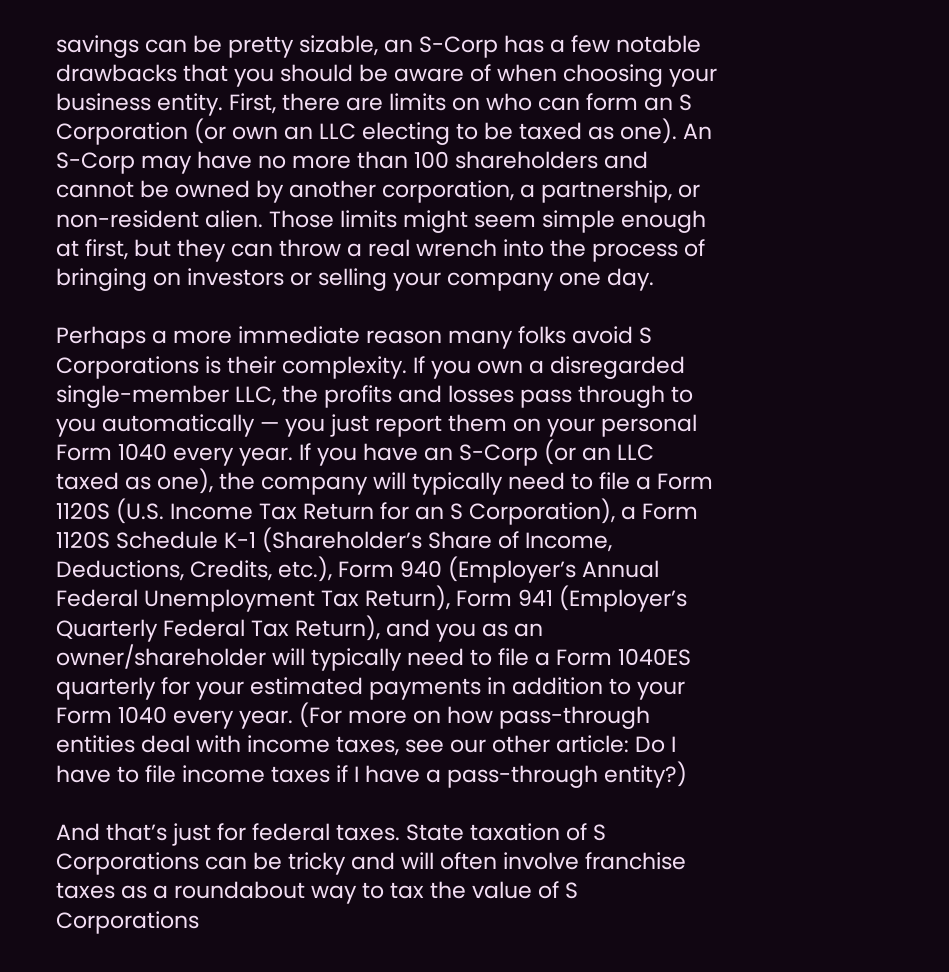savings can be pretty sizable, an S-Corp has a few notable drawbacks that you should be aware of when choosing your business entity. First, there are limits on who can form an S Corporation (or own an LLC electing to be taxed as one). An S-Corp may have no more than 100 shareholders and cannot be owned by another corporation, a partnership, or non-resident alien. Those limits might seem simple enough at first, but they can throw a real wrench into the process of bringing on investors or selling your company one day.

Perhaps a more immediate reason many folks avoid S Corporations is their complexity. If you own a disregarded single-member LLC, the profits and losses pass through to you automatically — you just report them on your personal Form 1040 every year. If you have an S-Corp (or an LLC taxed as one), the company will typically need to file a Form 1120S (U.S. Income Tax Return for an S Corporation), a Form 1120S Schedule K-1 (Shareholder’s Share of Income, Deductions, Credits, etc.), Form 940 (Employer’s Annual Federal Unemployment Tax Return), Form 941 (Employer’s Quarterly Federal Tax Return), and you as an owner/shareholder will typically need to file a Form 1040ES quarterly for your estimated payments in addition to your Form 1040 every year. (For more on how pass-through entities deal with income taxes, see our other article: Do I have to file income taxes if I have a pass-through entity?)

And that’s just for federal taxes. State taxation of S Corporations can be tricky and will often involve franchise taxes as a roundabout way to tax the value of S Corporations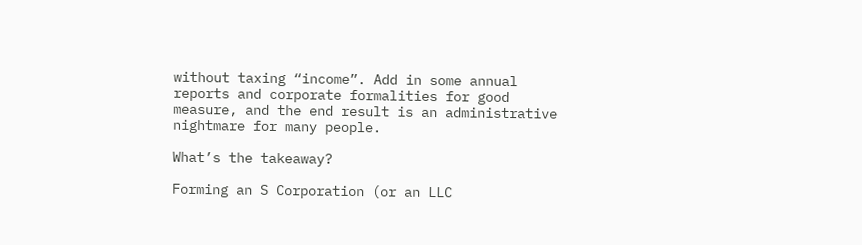without taxing “income”. Add in some annual reports and corporate formalities for good measure, and the end result is an administrative nightmare for many people.

What’s the takeaway?

Forming an S Corporation (or an LLC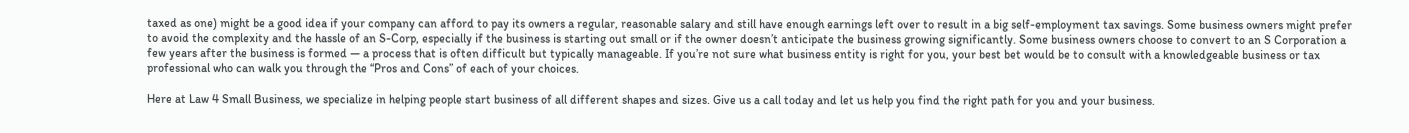taxed as one) might be a good idea if your company can afford to pay its owners a regular, reasonable salary and still have enough earnings left over to result in a big self-employment tax savings. Some business owners might prefer to avoid the complexity and the hassle of an S-Corp, especially if the business is starting out small or if the owner doesn’t anticipate the business growing significantly. Some business owners choose to convert to an S Corporation a few years after the business is formed — a process that is often difficult but typically manageable. If you’re not sure what business entity is right for you, your best bet would be to consult with a knowledgeable business or tax professional who can walk you through the “Pros and Cons” of each of your choices.

Here at Law 4 Small Business, we specialize in helping people start business of all different shapes and sizes. Give us a call today and let us help you find the right path for you and your business.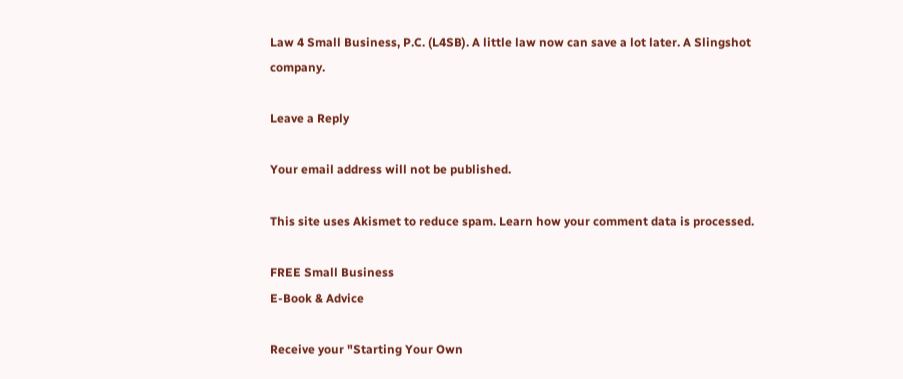Law 4 Small Business, P.C. (L4SB). A little law now can save a lot later. A Slingshot company.

Leave a Reply

Your email address will not be published.

This site uses Akismet to reduce spam. Learn how your comment data is processed.

FREE Small Business
E-Book & Advice

Receive your "Starting Your Own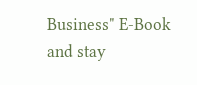Business" E-Book and stay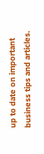up to date on important business tips and articles.